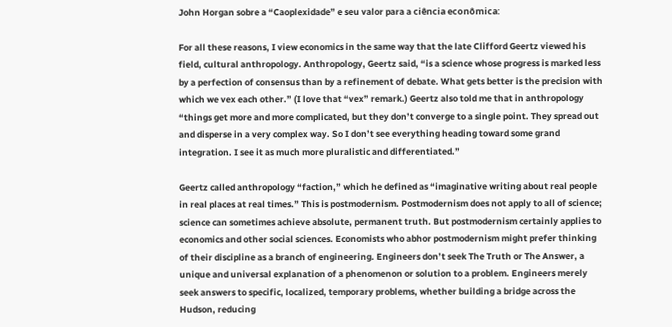John Horgan sobre a “Caoplexidade” e seu valor para a ciência econômica:

For all these reasons, I view economics in the same way that the late Clifford Geertz viewed his field, cultural anthropology. Anthropology, Geertz said, “is a science whose progress is marked less by a perfection of consensus than by a refinement of debate. What gets better is the precision with which we vex each other.” (I love that “vex” remark.) Geertz also told me that in anthropology “things get more and more complicated, but they don’t converge to a single point. They spread out and disperse in a very complex way. So I don’t see everything heading toward some grand integration. I see it as much more pluralistic and differentiated.”

Geertz called anthropology “faction,” which he defined as “imaginative writing about real people in real places at real times.” This is postmodernism. Postmodernism does not apply to all of science; science can sometimes achieve absolute, permanent truth. But postmodernism certainly applies to economics and other social sciences. Economists who abhor postmodernism might prefer thinking of their discipline as a branch of engineering. Engineers don’t seek The Truth or The Answer, a unique and universal explanation of a phenomenon or solution to a problem. Engineers merely seek answers to specific, localized, temporary problems, whether building a bridge across the Hudson, reducing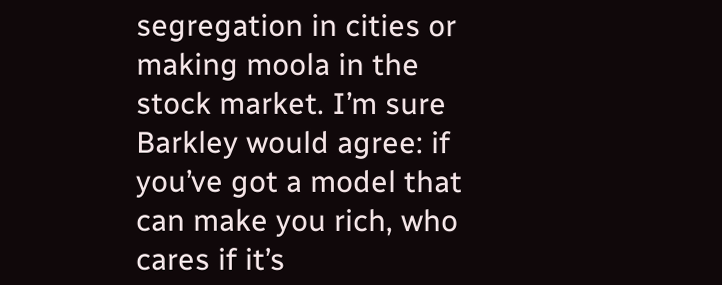segregation in cities or making moola in the stock market. I’m sure Barkley would agree: if you’ve got a model that can make you rich, who cares if it’s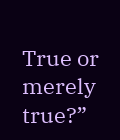True or merely true?”